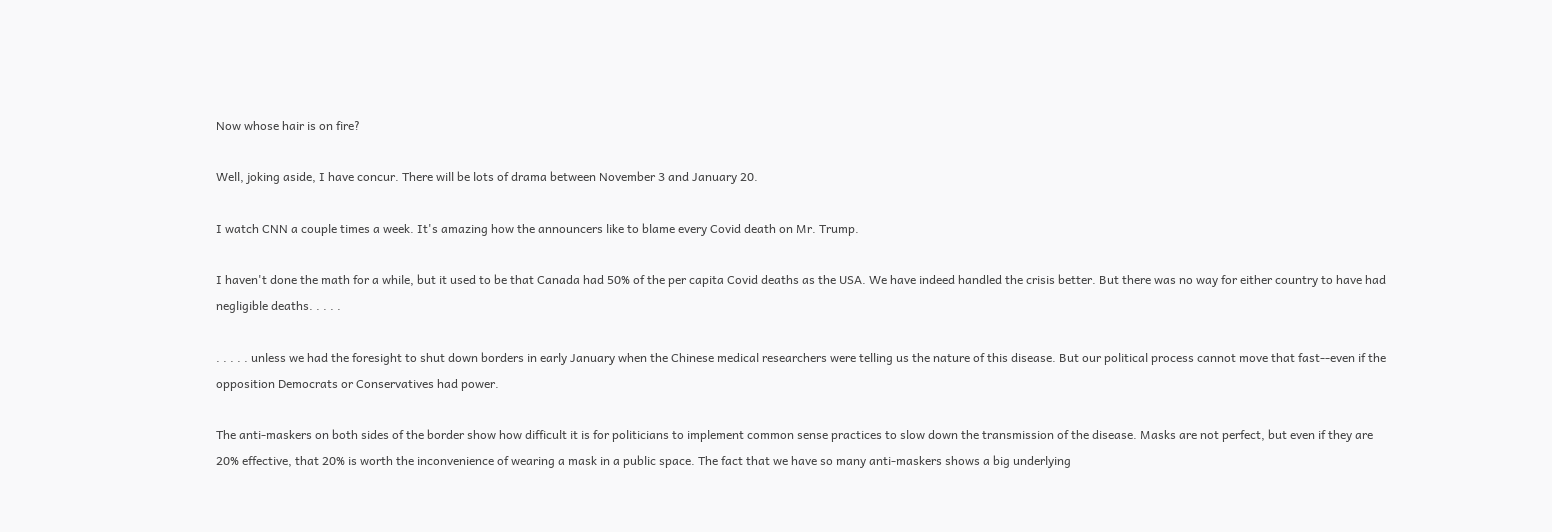Now whose hair is on fire?

Well, joking aside, I have concur. There will be lots of drama between November 3 and January 20.

I watch CNN a couple times a week. It's amazing how the announcers like to blame every Covid death on Mr. Trump.

I haven't done the math for a while, but it used to be that Canada had 50% of the per capita Covid deaths as the USA. We have indeed handled the crisis better. But there was no way for either country to have had negligible deaths. . . . .

. . . . . unless we had the foresight to shut down borders in early January when the Chinese medical researchers were telling us the nature of this disease. But our political process cannot move that fast--even if the opposition Democrats or Conservatives had power.

The anti-maskers on both sides of the border show how difficult it is for politicians to implement common sense practices to slow down the transmission of the disease. Masks are not perfect, but even if they are 20% effective, that 20% is worth the inconvenience of wearing a mask in a public space. The fact that we have so many anti-maskers shows a big underlying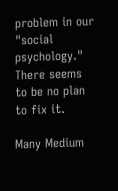problem in our "social psychology." There seems to be no plan to fix it.

Many Medium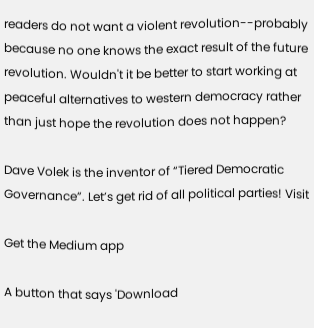readers do not want a violent revolution--probably because no one knows the exact result of the future revolution. Wouldn't it be better to start working at peaceful alternatives to western democracy rather than just hope the revolution does not happen?

Dave Volek is the inventor of “Tiered Democratic Governance”. Let’s get rid of all political parties! Visit

Get the Medium app

A button that says 'Download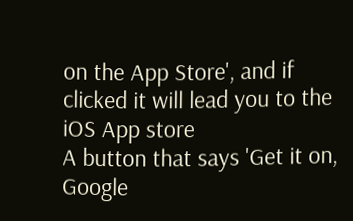on the App Store', and if clicked it will lead you to the iOS App store
A button that says 'Get it on, Google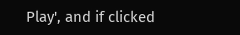Play', and if clicked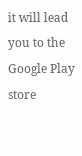it will lead you to the Google Play store